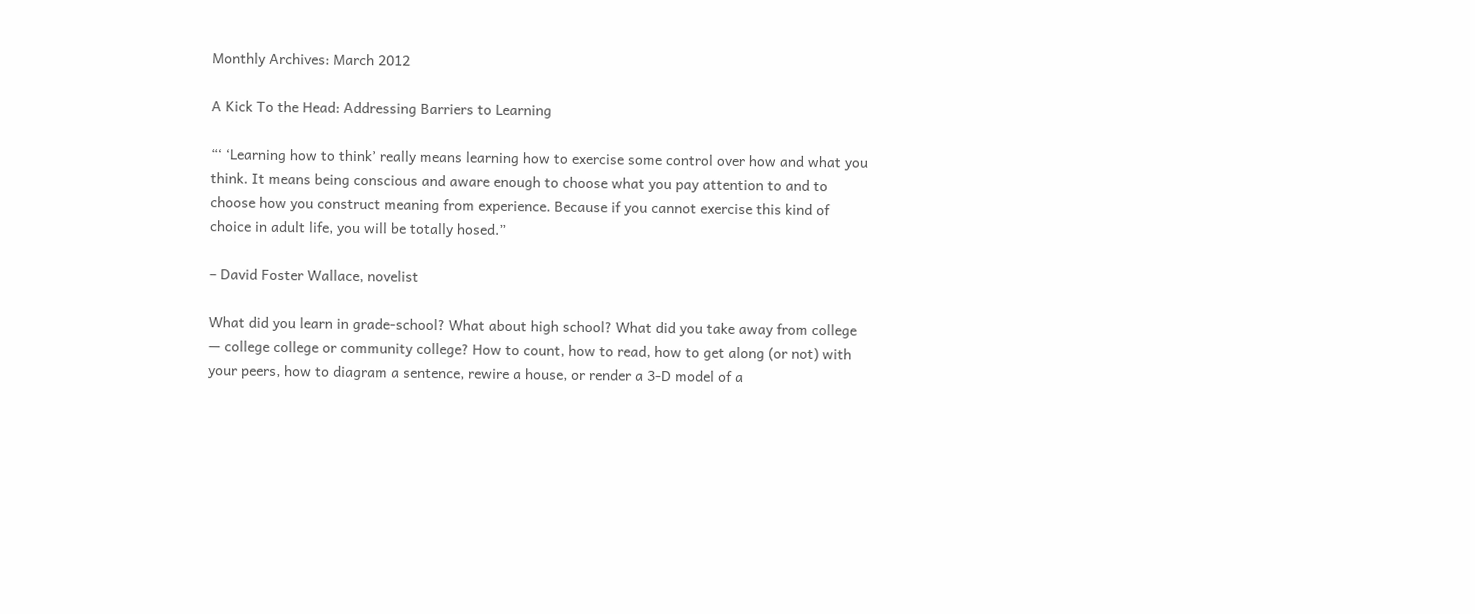Monthly Archives: March 2012

A Kick To the Head: Addressing Barriers to Learning

“‘ ‘Learning how to think’ really means learning how to exercise some control over how and what you think. It means being conscious and aware enough to choose what you pay attention to and to choose how you construct meaning from experience. Because if you cannot exercise this kind of choice in adult life, you will be totally hosed.”

– David Foster Wallace, novelist

What did you learn in grade-school? What about high school? What did you take away from college — college college or community college? How to count, how to read, how to get along (or not) with your peers, how to diagram a sentence, rewire a house, or render a 3-D model of a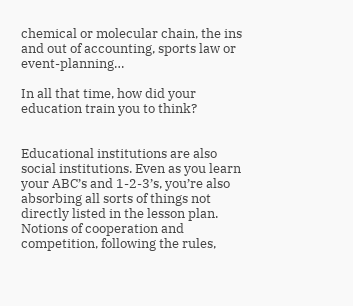chemical or molecular chain, the ins and out of accounting, sports law or event-planning…

In all that time, how did your education train you to think?


Educational institutions are also social institutions. Even as you learn your ABC’s and 1-2-3’s, you’re also absorbing all sorts of things not directly listed in the lesson plan. Notions of cooperation and competition, following the rules,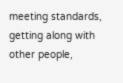meeting standards, getting along with other people,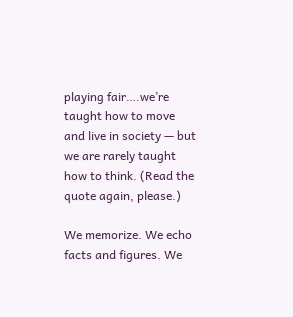playing fair….we’re taught how to move and live in society — but we are rarely taught how to think. (Read the quote again, please.)

We memorize. We echo facts and figures. We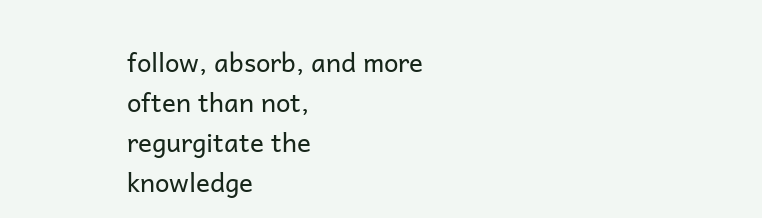follow, absorb, and more often than not, regurgitate the knowledge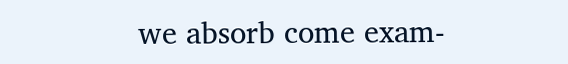we absorb come exam-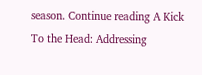season. Continue reading A Kick To the Head: Addressing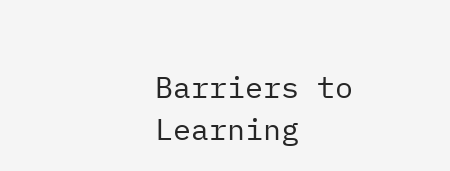Barriers to Learning